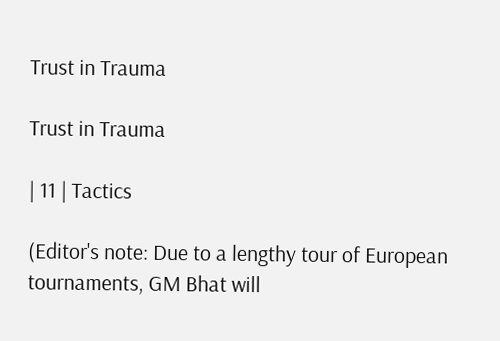Trust in Trauma

Trust in Trauma

| 11 | Tactics

(Editor's note: Due to a lengthy tour of European tournaments, GM Bhat will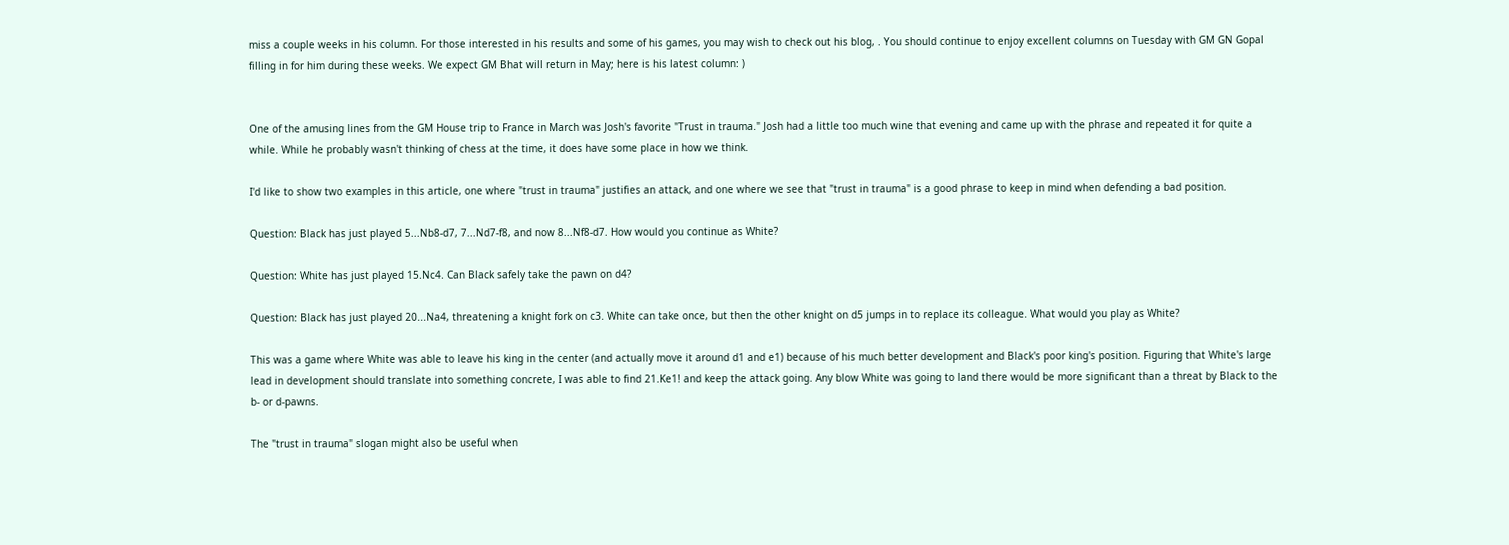miss a couple weeks in his column. For those interested in his results and some of his games, you may wish to check out his blog, . You should continue to enjoy excellent columns on Tuesday with GM GN Gopal filling in for him during these weeks. We expect GM Bhat will return in May; here is his latest column: )


One of the amusing lines from the GM House trip to France in March was Josh's favorite "Trust in trauma." Josh had a little too much wine that evening and came up with the phrase and repeated it for quite a while. While he probably wasn't thinking of chess at the time, it does have some place in how we think.

I'd like to show two examples in this article, one where "trust in trauma" justifies an attack, and one where we see that "trust in trauma" is a good phrase to keep in mind when defending a bad position.

Question: Black has just played 5...Nb8-d7, 7...Nd7-f8, and now 8...Nf8-d7. How would you continue as White?

Question: White has just played 15.Nc4. Can Black safely take the pawn on d4?

Question: Black has just played 20...Na4, threatening a knight fork on c3. White can take once, but then the other knight on d5 jumps in to replace its colleague. What would you play as White?

This was a game where White was able to leave his king in the center (and actually move it around d1 and e1) because of his much better development and Black's poor king's position. Figuring that White's large lead in development should translate into something concrete, I was able to find 21.Ke1! and keep the attack going. Any blow White was going to land there would be more significant than a threat by Black to the b- or d-pawns.

The "trust in trauma" slogan might also be useful when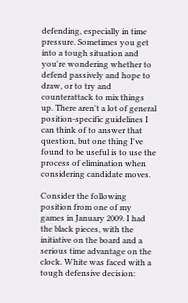defending, especially in time pressure. Sometimes you get into a tough situation and you're wondering whether to defend passively and hope to draw, or to try and counterattack to mix things up. There aren't a lot of general position-specific guidelines I can think of to answer that question, but one thing I've found to be useful is to use the process of elimination when considering candidate moves.

Consider the following position from one of my games in January 2009. I had the black pieces, with the initiative on the board and a serious time advantage on the clock. White was faced with a tough defensive decision: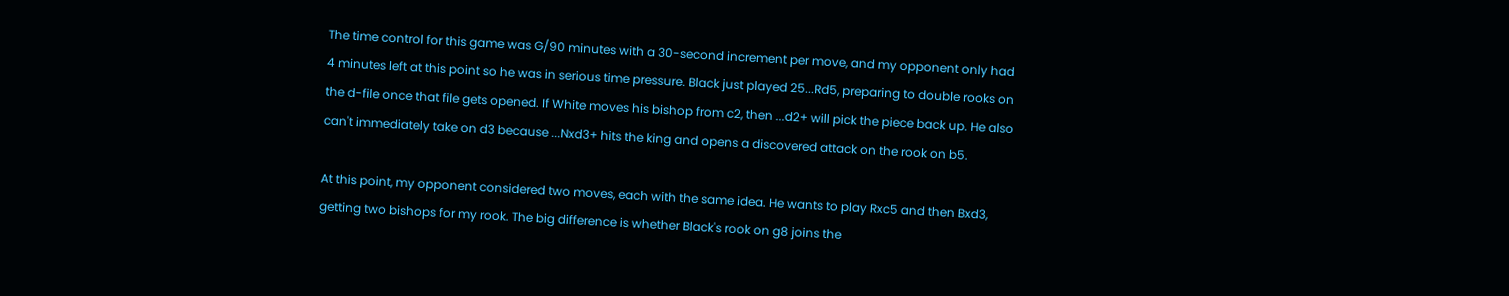The time control for this game was G/90 minutes with a 30-second increment per move, and my opponent only had 4 minutes left at this point so he was in serious time pressure. Black just played 25...Rd5, preparing to double rooks on the d-file once that file gets opened. If White moves his bishop from c2, then ...d2+ will pick the piece back up. He also can't immediately take on d3 because ...Nxd3+ hits the king and opens a discovered attack on the rook on b5.

At this point, my opponent considered two moves, each with the same idea. He wants to play Rxc5 and then Bxd3, getting two bishops for my rook. The big difference is whether Black's rook on g8 joins the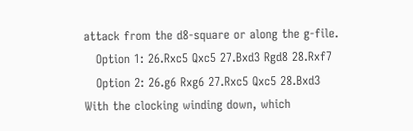attack from the d8-square or along the g-file.
   Option 1: 26.Rxc5 Qxc5 27.Bxd3 Rgd8 28.Rxf7
   Option 2: 26.g6 Rxg6 27.Rxc5 Qxc5 28.Bxd3
With the clocking winding down, which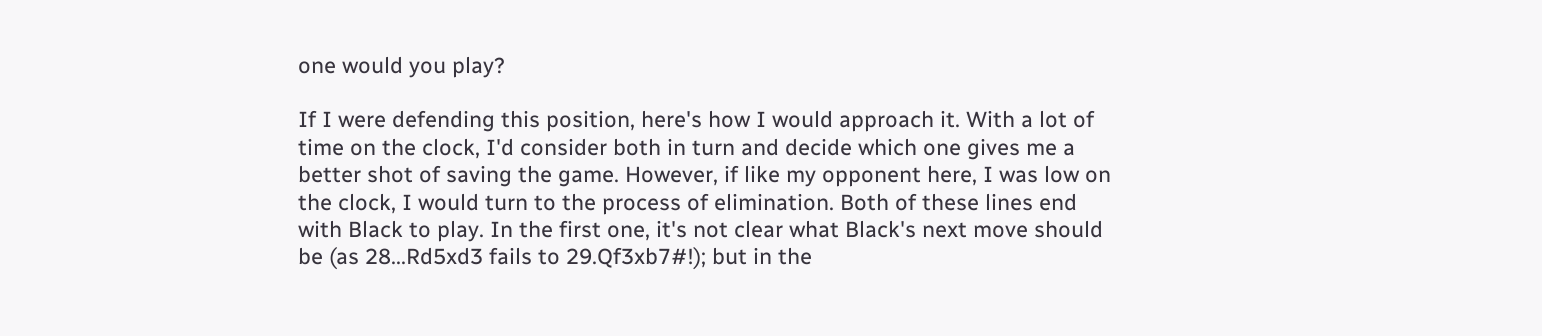one would you play?

If I were defending this position, here's how I would approach it. With a lot of time on the clock, I'd consider both in turn and decide which one gives me a better shot of saving the game. However, if like my opponent here, I was low on the clock, I would turn to the process of elimination. Both of these lines end with Black to play. In the first one, it's not clear what Black's next move should be (as 28...Rd5xd3 fails to 29.Qf3xb7#!); but in the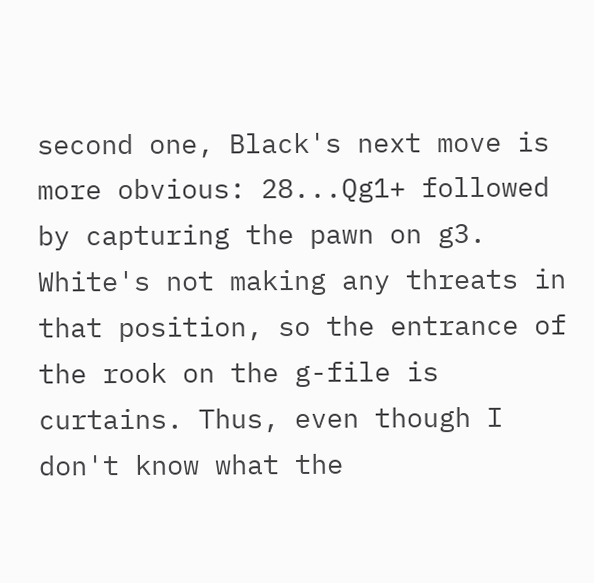second one, Black's next move is more obvious: 28...Qg1+ followed by capturing the pawn on g3. White's not making any threats in that position, so the entrance of the rook on the g-file is curtains. Thus, even though I don't know what the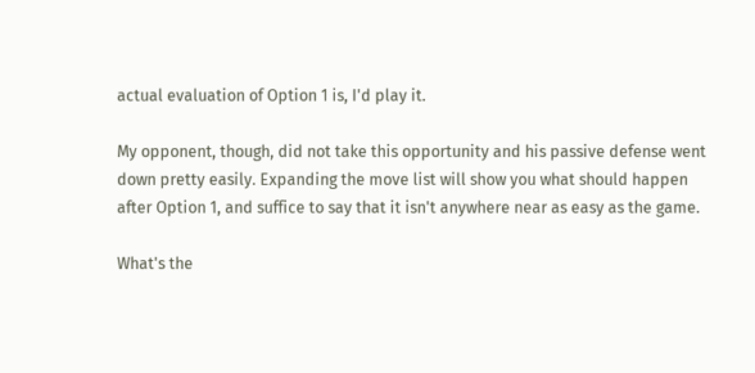actual evaluation of Option 1 is, I'd play it.

My opponent, though, did not take this opportunity and his passive defense went down pretty easily. Expanding the move list will show you what should happen after Option 1, and suffice to say that it isn't anywhere near as easy as the game.

What's the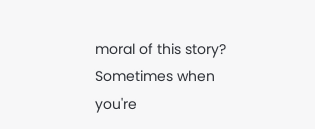moral of this story? Sometimes when you're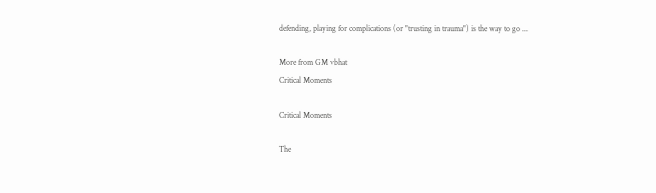defending, playing for complications (or "trusting in trauma") is the way to go ...

More from GM vbhat
Critical Moments

Critical Moments

The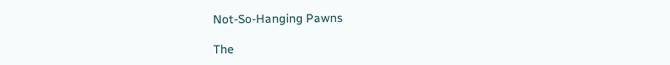Not-So-Hanging Pawns

The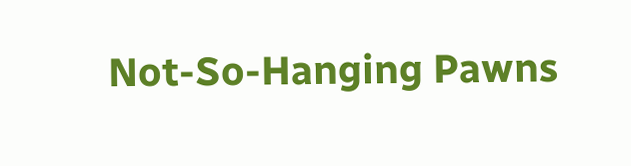Not-So-Hanging Pawns